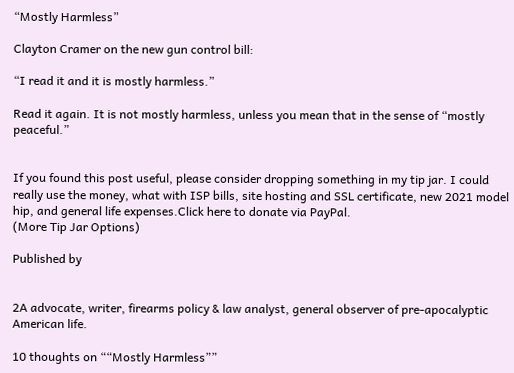“Mostly Harmless”

Clayton Cramer on the new gun control bill:

“I read it and it is mostly harmless.”

Read it again. It is not mostly harmless, unless you mean that in the sense of “mostly peaceful.”


If you found this post useful, please consider dropping something in my tip jar. I could really use the money, what with ISP bills, site hosting and SSL certificate, new 2021 model hip, and general life expenses.Click here to donate via PayPal.
(More Tip Jar Options)

Published by


2A advocate, writer, firearms policy & law analyst, general observer of pre-apocalyptic American life.

10 thoughts on ““Mostly Harmless””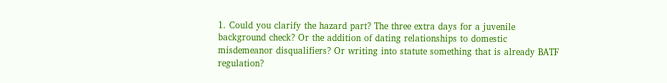1. Could you clarify the hazard part? The three extra days for a juvenile background check? Or the addition of dating relationships to domestic misdemeanor disqualifiers? Or writing into statute something that is already BATF regulation?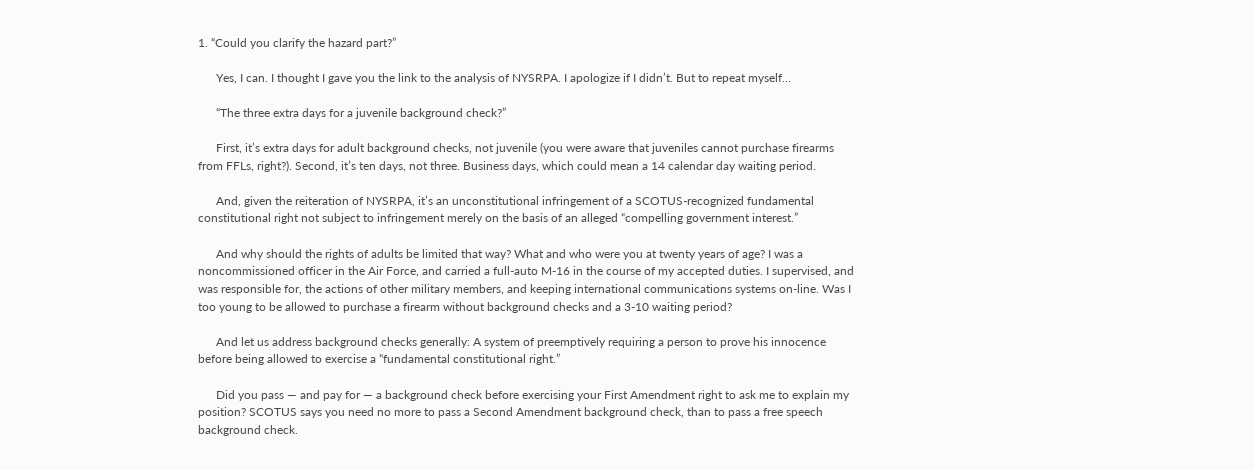1. “Could you clarify the hazard part?”

      Yes, I can. I thought I gave you the link to the analysis of NYSRPA. I apologize if I didn’t. But to repeat myself…

      “The three extra days for a juvenile background check?”

      First, it’s extra days for adult background checks, not juvenile (you were aware that juveniles cannot purchase firearms from FFLs, right?). Second, it’s ten days, not three. Business days, which could mean a 14 calendar day waiting period.

      And, given the reiteration of NYSRPA, it’s an unconstitutional infringement of a SCOTUS-recognized fundamental constitutional right not subject to infringement merely on the basis of an alleged “compelling government interest.”

      And why should the rights of adults be limited that way? What and who were you at twenty years of age? I was a noncommissioned officer in the Air Force, and carried a full-auto M-16 in the course of my accepted duties. I supervised, and was responsible for, the actions of other military members, and keeping international communications systems on-line. Was I too young to be allowed to purchase a firearm without background checks and a 3-10 waiting period?

      And let us address background checks generally: A system of preemptively requiring a person to prove his innocence before being allowed to exercise a “fundamental constitutional right.”

      Did you pass — and pay for — a background check before exercising your First Amendment right to ask me to explain my position? SCOTUS says you need no more to pass a Second Amendment background check, than to pass a free speech background check.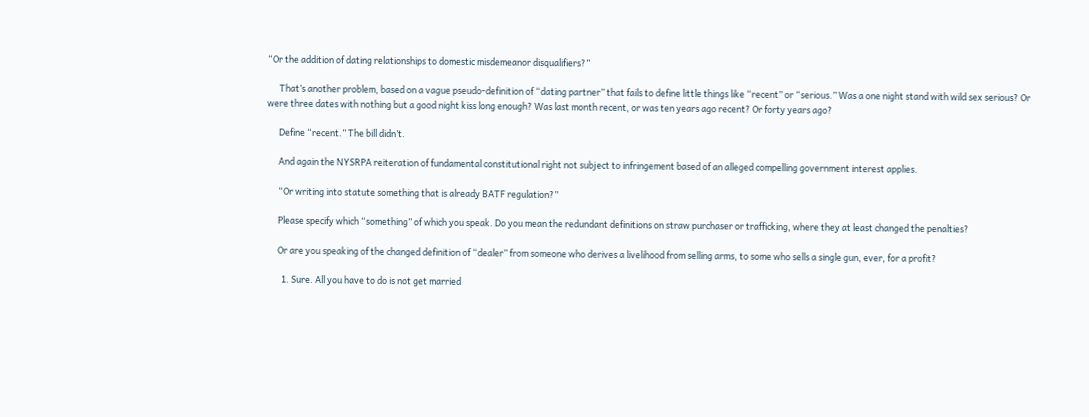“Or the addition of dating relationships to domestic misdemeanor disqualifiers?”

      That’s another problem, based on a vague pseudo-definition of “dating partner” that fails to define little things like “recent” or “serious.” Was a one night stand with wild sex serious? Or were three dates with nothing but a good night kiss long enough? Was last month recent, or was ten years ago recent? Or forty years ago?

      Define “recent.” The bill didn’t.

      And again the NYSRPA reiteration of fundamental constitutional right not subject to infringement based of an alleged compelling government interest applies.

      “Or writing into statute something that is already BATF regulation?”

      Please specify which “something” of which you speak. Do you mean the redundant definitions on straw purchaser or trafficking, where they at least changed the penalties?

      Or are you speaking of the changed definition of “dealer” from someone who derives a livelihood from selling arms, to some who sells a single gun, ever, for a profit?

        1. Sure. All you have to do is not get married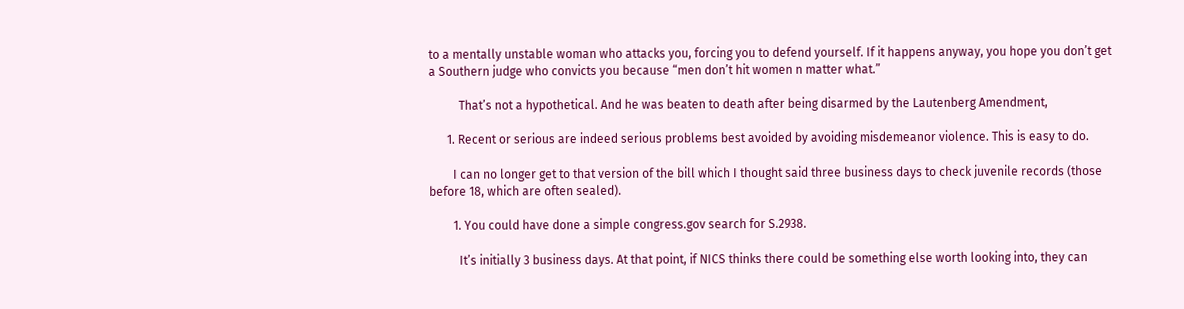to a mentally unstable woman who attacks you, forcing you to defend yourself. If it happens anyway, you hope you don’t get a Southern judge who convicts you because “men don’t hit women n matter what.”

          That’s not a hypothetical. And he was beaten to death after being disarmed by the Lautenberg Amendment,

      1. Recent or serious are indeed serious problems best avoided by avoiding misdemeanor violence. This is easy to do.

        I can no longer get to that version of the bill which I thought said three business days to check juvenile records (those before 18, which are often sealed).

        1. You could have done a simple congress.gov search for S.2938.

          It’s initially 3 business days. At that point, if NICS thinks there could be something else worth looking into, they can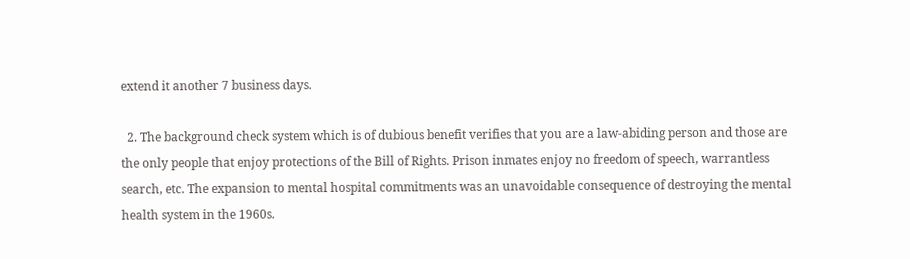extend it another 7 business days.

  2. The background check system which is of dubious benefit verifies that you are a law-abiding person and those are the only people that enjoy protections of the Bill of Rights. Prison inmates enjoy no freedom of speech, warrantless search, etc. The expansion to mental hospital commitments was an unavoidable consequence of destroying the mental health system in the 1960s.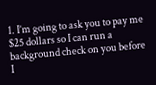1. I’m going to ask you to pay me $25 dollars so I can run a background check on you before I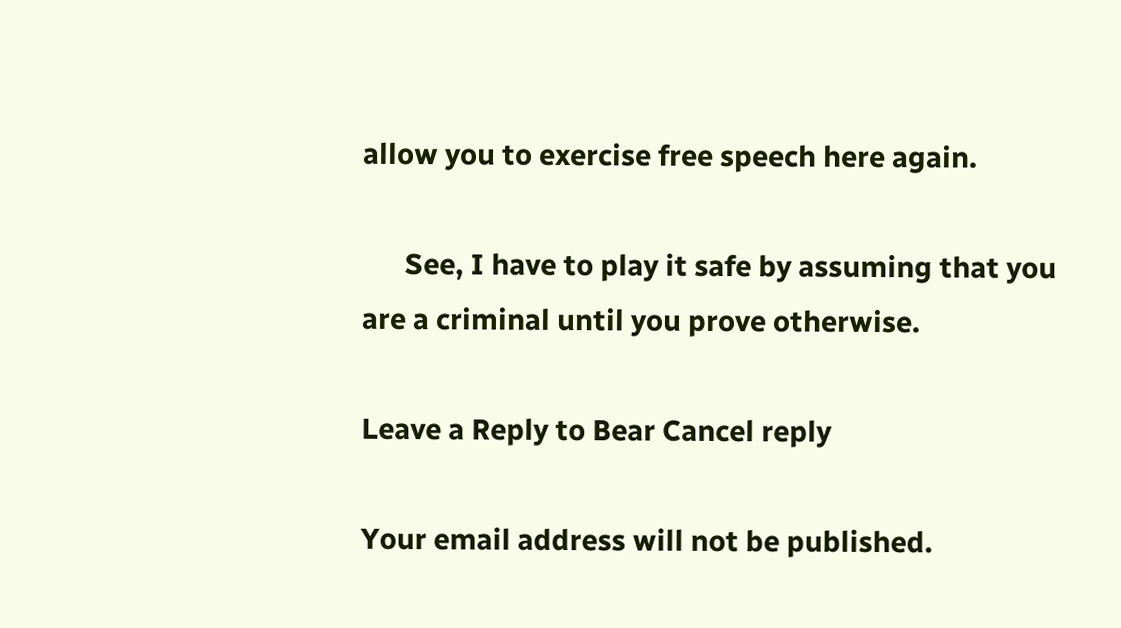allow you to exercise free speech here again.

      See, I have to play it safe by assuming that you are a criminal until you prove otherwise.

Leave a Reply to Bear Cancel reply

Your email address will not be published.